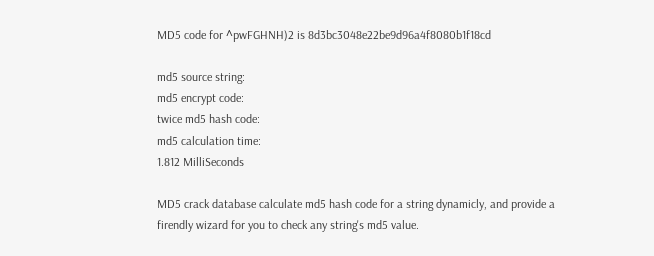MD5 code for ^pwFGHNH)2 is 8d3bc3048e22be9d96a4f8080b1f18cd

md5 source string:
md5 encrypt code:
twice md5 hash code:
md5 calculation time:
1.812 MilliSeconds

MD5 crack database calculate md5 hash code for a string dynamicly, and provide a firendly wizard for you to check any string's md5 value.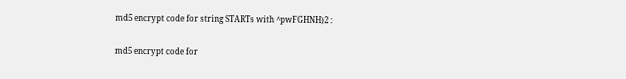md5 encrypt code for string STARTs with ^pwFGHNH)2 :

md5 encrypt code for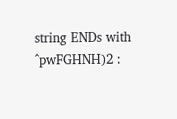string ENDs with ^pwFGHNH)2 :